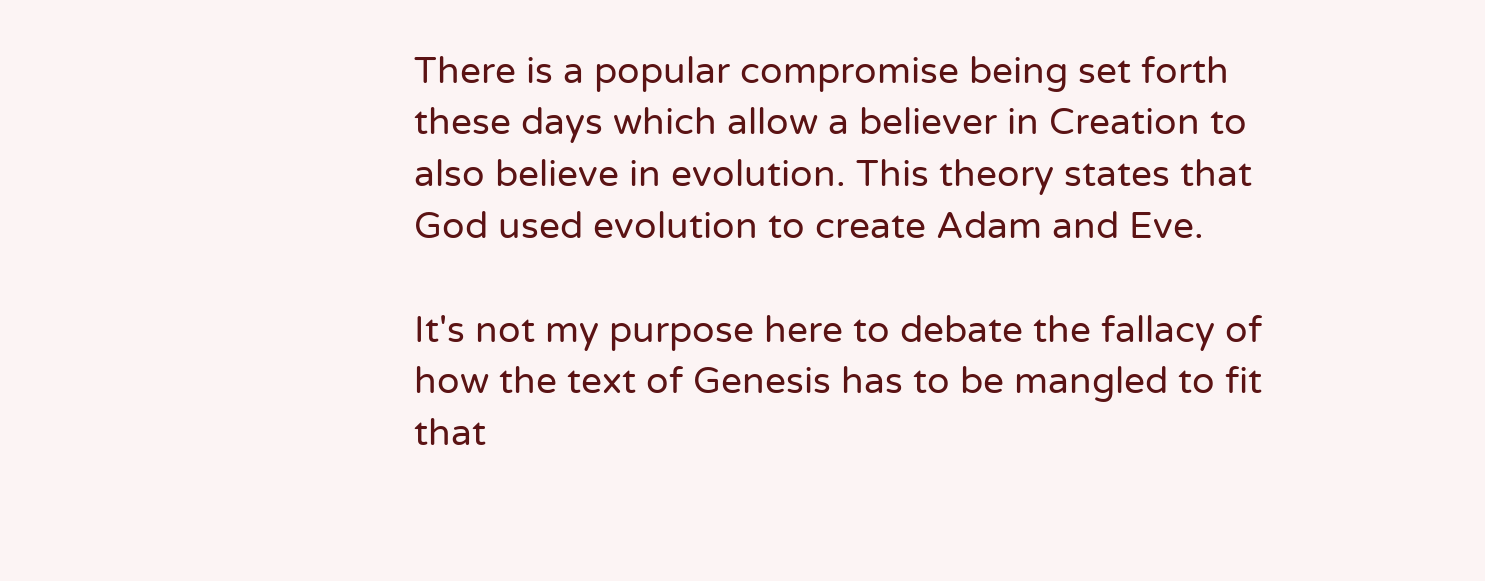There is a popular compromise being set forth these days which allow a believer in Creation to also believe in evolution. This theory states that God used evolution to create Adam and Eve.

It's not my purpose here to debate the fallacy of how the text of Genesis has to be mangled to fit that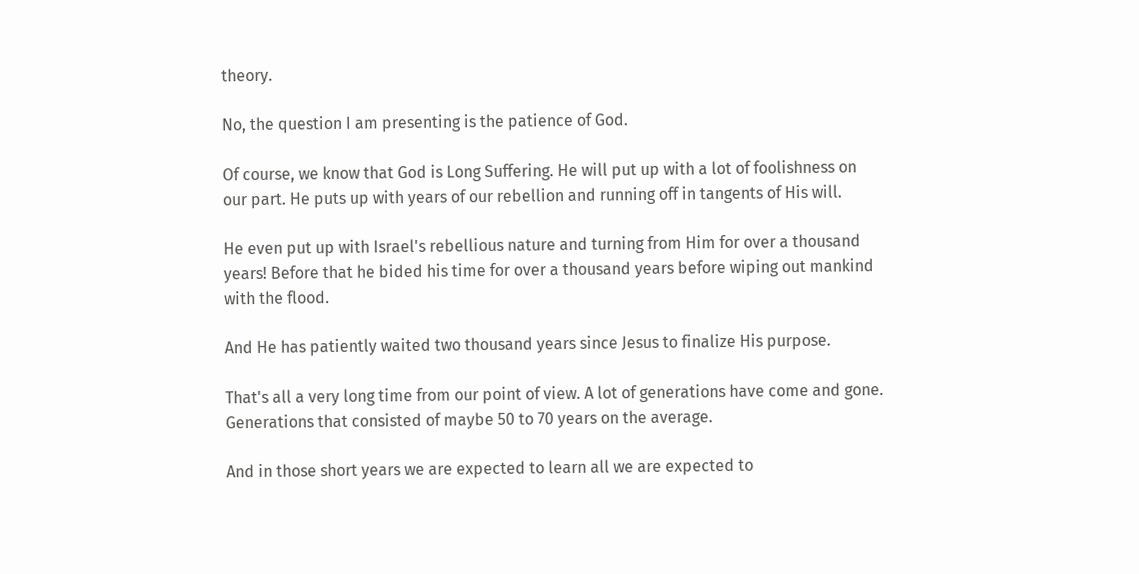theory.

No, the question I am presenting is the patience of God.

Of course, we know that God is Long Suffering. He will put up with a lot of foolishness on our part. He puts up with years of our rebellion and running off in tangents of His will.

He even put up with Israel's rebellious nature and turning from Him for over a thousand years! Before that he bided his time for over a thousand years before wiping out mankind with the flood.

And He has patiently waited two thousand years since Jesus to finalize His purpose.

That's all a very long time from our point of view. A lot of generations have come and gone. Generations that consisted of maybe 50 to 70 years on the average.

And in those short years we are expected to learn all we are expected to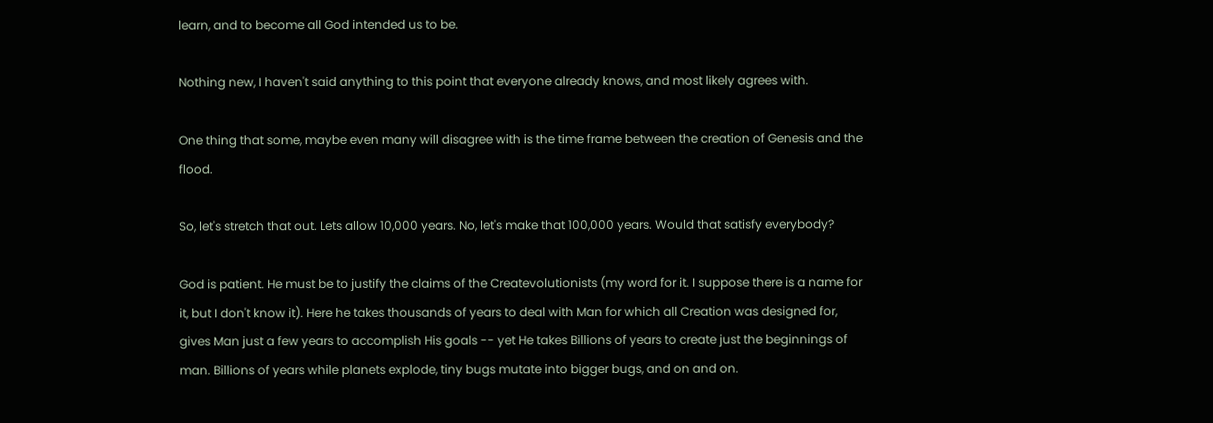learn, and to become all God intended us to be.

Nothing new, I haven't said anything to this point that everyone already knows, and most likely agrees with.

One thing that some, maybe even many will disagree with is the time frame between the creation of Genesis and the flood.

So, let's stretch that out. Lets allow 10,000 years. No, let's make that 100,000 years. Would that satisfy everybody?

God is patient. He must be to justify the claims of the Createvolutionists (my word for it. I suppose there is a name for it, but I don't know it). Here he takes thousands of years to deal with Man for which all Creation was designed for, gives Man just a few years to accomplish His goals -- yet He takes Billions of years to create just the beginnings of man. Billions of years while planets explode, tiny bugs mutate into bigger bugs, and on and on.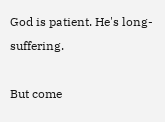God is patient. He's long-suffering.

But come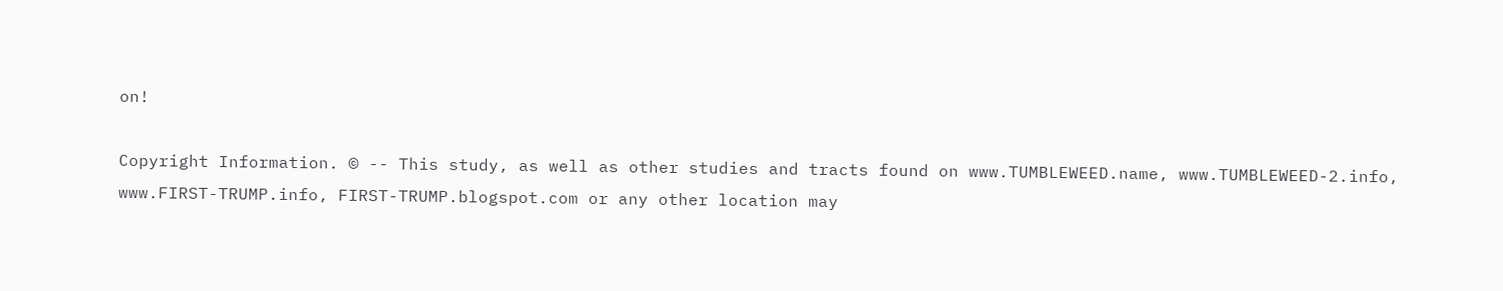on!

Copyright Information. © -- This study, as well as other studies and tracts found on www.TUMBLEWEED.name, www.TUMBLEWEED-2.info, www.FIRST-TRUMP.info, FIRST-TRUMP.blogspot.com or any other location may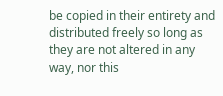be copied in their entirety and distributed freely so long as they are not altered in any way, nor this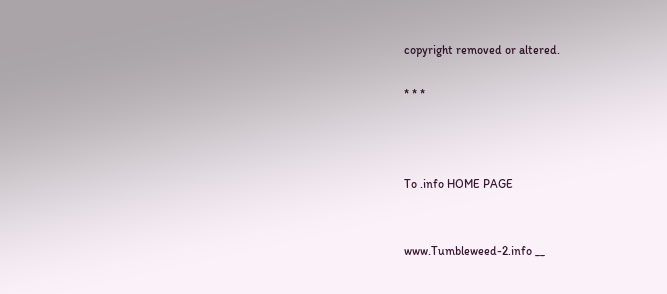copyright removed or altered.

* * *



To .info HOME PAGE


www.Tumbleweed-2.info __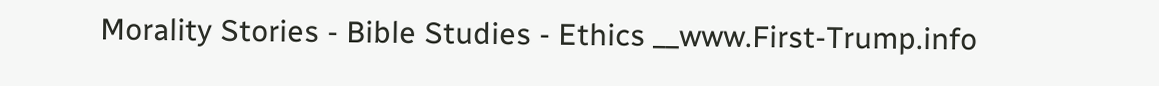Morality Stories - Bible Studies - Ethics __www.First-Trump.info